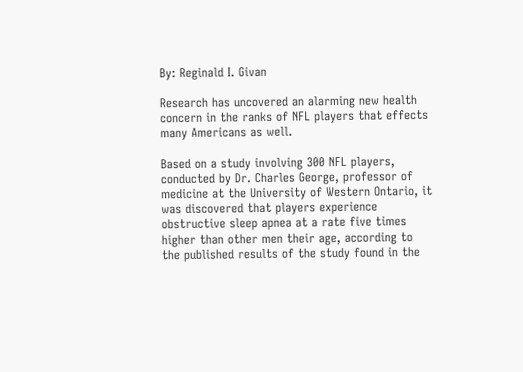By: Reginald I. Givan

Research has uncovered an alarming new health concern in the ranks of NFL players that effects many Americans as well.

Based on a study involving 300 NFL players, conducted by Dr. Charles George, professor of medicine at the University of Western Ontario, it was discovered that players experience obstructive sleep apnea at a rate five times higher than other men their age, according to the published results of the study found in the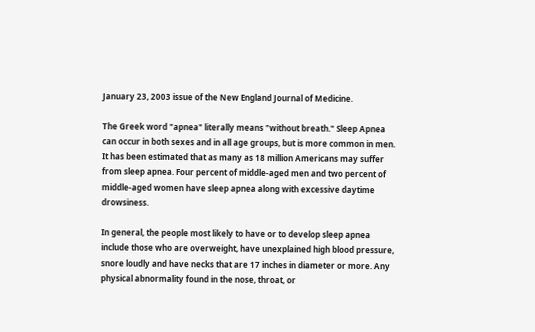January 23, 2003 issue of the New England Journal of Medicine.

The Greek word "apnea" literally means "without breath." Sleep Apnea can occur in both sexes and in all age groups, but is more common in men. It has been estimated that as many as 18 million Americans may suffer from sleep apnea. Four percent of middle-aged men and two percent of middle-aged women have sleep apnea along with excessive daytime drowsiness.

In general, the people most likely to have or to develop sleep apnea include those who are overweight, have unexplained high blood pressure, snore loudly and have necks that are 17 inches in diameter or more. Any physical abnormality found in the nose, throat, or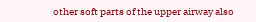other soft parts of the upper airway also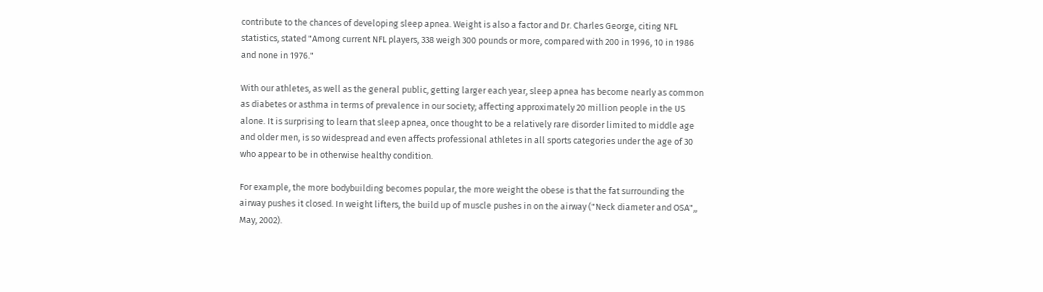contribute to the chances of developing sleep apnea. Weight is also a factor and Dr. Charles George, citing NFL statistics, stated "Among current NFL players, 338 weigh 300 pounds or more, compared with 200 in 1996, 10 in 1986 and none in 1976."

With our athletes, as well as the general public, getting larger each year, sleep apnea has become nearly as common as diabetes or asthma in terms of prevalence in our society; affecting approximately 20 million people in the US alone. It is surprising to learn that sleep apnea, once thought to be a relatively rare disorder limited to middle age and older men, is so widespread and even affects professional athletes in all sports categories under the age of 30 who appear to be in otherwise healthy condition.

For example, the more bodybuilding becomes popular, the more weight the obese is that the fat surrounding the airway pushes it closed. In weight lifters, the build up of muscle pushes in on the airway ("Neck diameter and OSA",, May, 2002).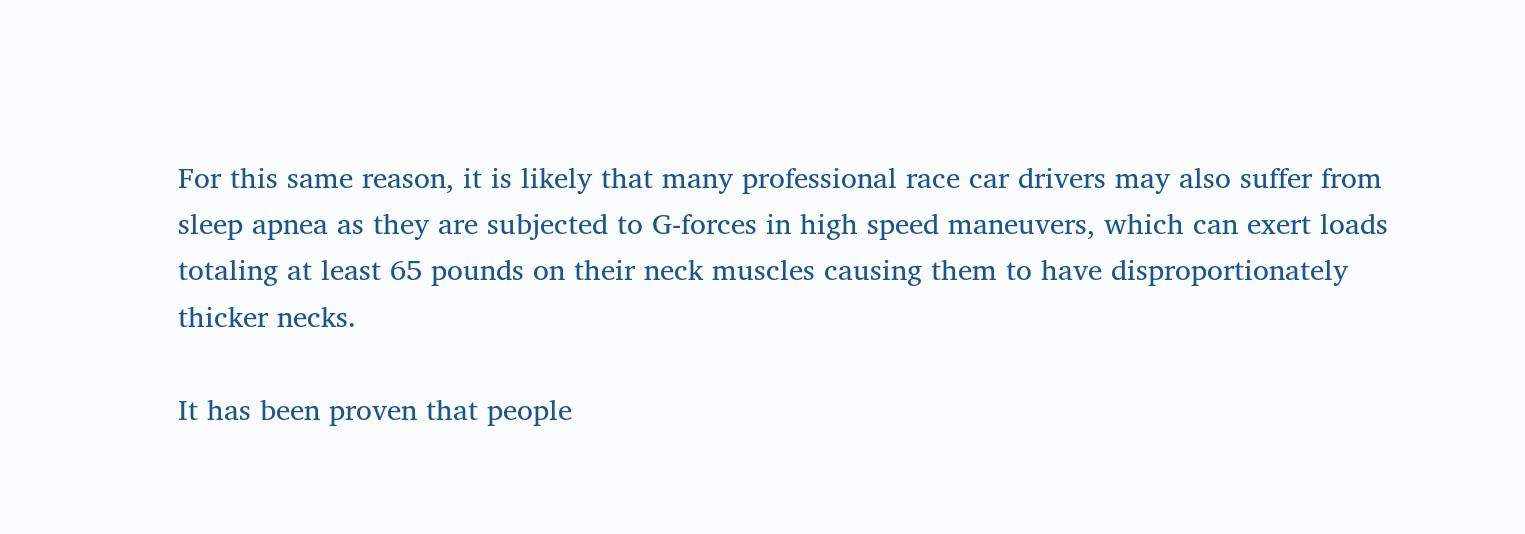For this same reason, it is likely that many professional race car drivers may also suffer from sleep apnea as they are subjected to G-forces in high speed maneuvers, which can exert loads totaling at least 65 pounds on their neck muscles causing them to have disproportionately thicker necks.

It has been proven that people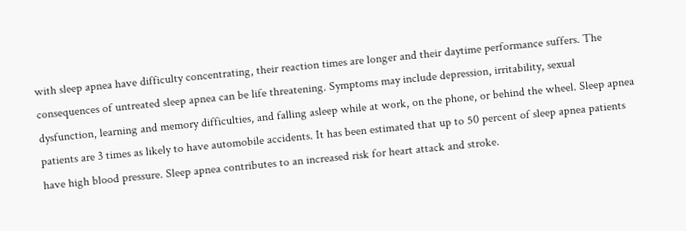with sleep apnea have difficulty concentrating, their reaction times are longer and their daytime performance suffers. The consequences of untreated sleep apnea can be life threatening. Symptoms may include depression, irritability, sexual dysfunction, learning and memory difficulties, and falling asleep while at work, on the phone, or behind the wheel. Sleep apnea patients are 3 times as likely to have automobile accidents. It has been estimated that up to 50 percent of sleep apnea patients have high blood pressure. Sleep apnea contributes to an increased risk for heart attack and stroke.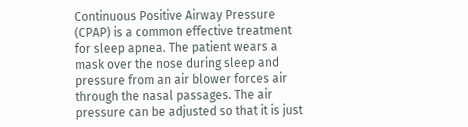Continuous Positive Airway Pressure (CPAP) is a common effective treatment for sleep apnea. The patient wears a mask over the nose during sleep and pressure from an air blower forces air through the nasal passages. The air pressure can be adjusted so that it is just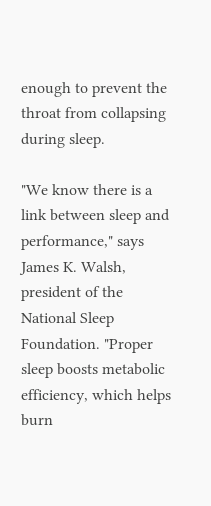enough to prevent the throat from collapsing during sleep.

"We know there is a link between sleep and performance," says James K. Walsh, president of the National Sleep Foundation. "Proper sleep boosts metabolic efficiency, which helps burn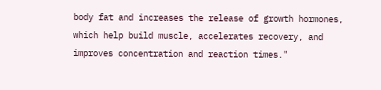body fat and increases the release of growth hormones, which help build muscle, accelerates recovery, and improves concentration and reaction times."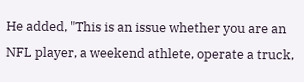He added, "This is an issue whether you are an NFL player, a weekend athlete, operate a truck,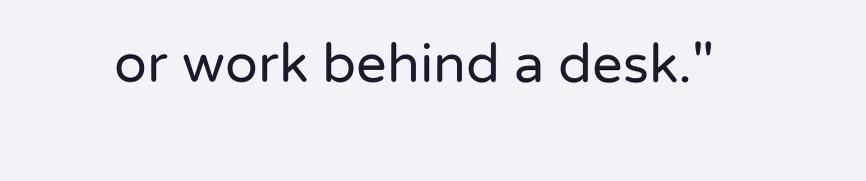or work behind a desk."